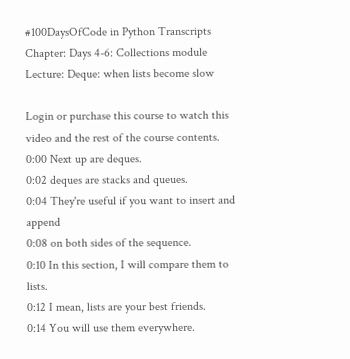#100DaysOfCode in Python Transcripts
Chapter: Days 4-6: Collections module
Lecture: Deque: when lists become slow

Login or purchase this course to watch this video and the rest of the course contents.
0:00 Next up are deques.
0:02 deques are stacks and queues.
0:04 They're useful if you want to insert and append
0:08 on both sides of the sequence.
0:10 In this section, I will compare them to lists.
0:12 I mean, lists are your best friends.
0:14 You will use them everywhere.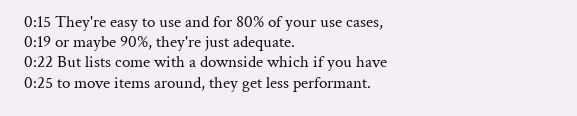0:15 They're easy to use and for 80% of your use cases,
0:19 or maybe 90%, they're just adequate.
0:22 But lists come with a downside which if you have
0:25 to move items around, they get less performant.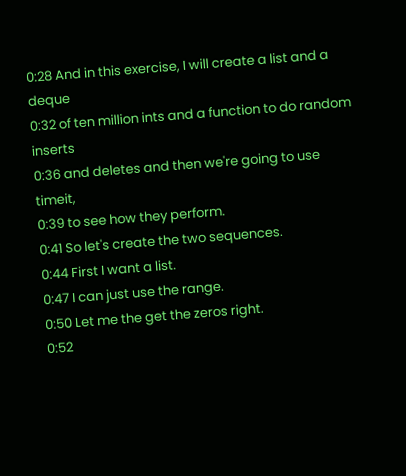0:28 And in this exercise, I will create a list and a deque
0:32 of ten million ints and a function to do random inserts
0:36 and deletes and then we're going to use timeit,
0:39 to see how they perform.
0:41 So let's create the two sequences.
0:44 First I want a list.
0:47 I can just use the range.
0:50 Let me the get the zeros right.
0:52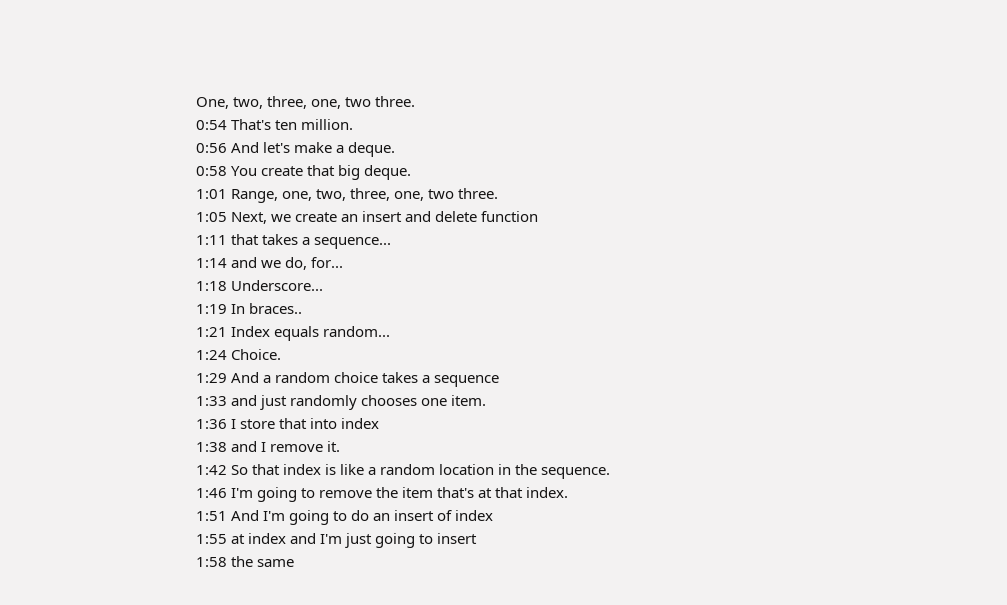One, two, three, one, two three.
0:54 That's ten million.
0:56 And let's make a deque.
0:58 You create that big deque.
1:01 Range, one, two, three, one, two three.
1:05 Next, we create an insert and delete function
1:11 that takes a sequence...
1:14 and we do, for...
1:18 Underscore...
1:19 In braces..
1:21 Index equals random...
1:24 Choice.
1:29 And a random choice takes a sequence
1:33 and just randomly chooses one item.
1:36 I store that into index
1:38 and I remove it.
1:42 So that index is like a random location in the sequence.
1:46 I'm going to remove the item that's at that index.
1:51 And I'm going to do an insert of index
1:55 at index and I'm just going to insert
1:58 the same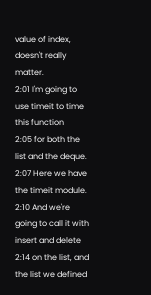value of index, doesn't really matter.
2:01 I'm going to use timeit to time this function
2:05 for both the list and the deque.
2:07 Here we have the timeit module.
2:10 And we're going to call it with insert and delete
2:14 on the list, and the list we defined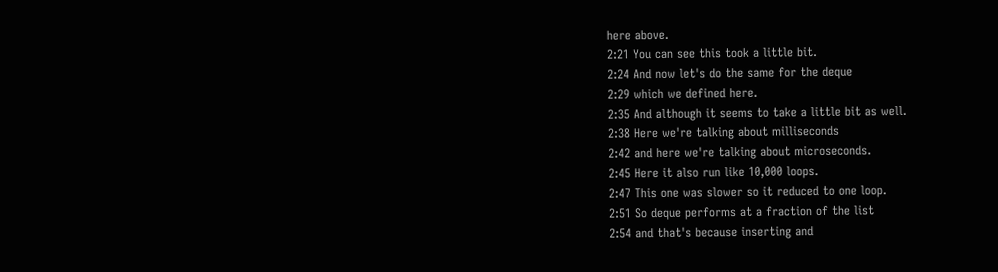here above.
2:21 You can see this took a little bit.
2:24 And now let's do the same for the deque
2:29 which we defined here.
2:35 And although it seems to take a little bit as well.
2:38 Here we're talking about milliseconds
2:42 and here we're talking about microseconds.
2:45 Here it also run like 10,000 loops.
2:47 This one was slower so it reduced to one loop.
2:51 So deque performs at a fraction of the list
2:54 and that's because inserting and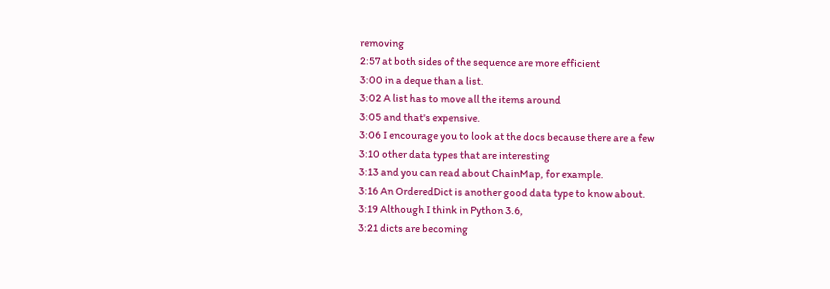removing
2:57 at both sides of the sequence are more efficient
3:00 in a deque than a list.
3:02 A list has to move all the items around
3:05 and that's expensive.
3:06 I encourage you to look at the docs because there are a few
3:10 other data types that are interesting
3:13 and you can read about ChainMap, for example.
3:16 An OrderedDict is another good data type to know about.
3:19 Although I think in Python 3.6,
3:21 dicts are becoming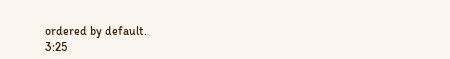ordered by default.
3:25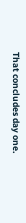That concludes day one.